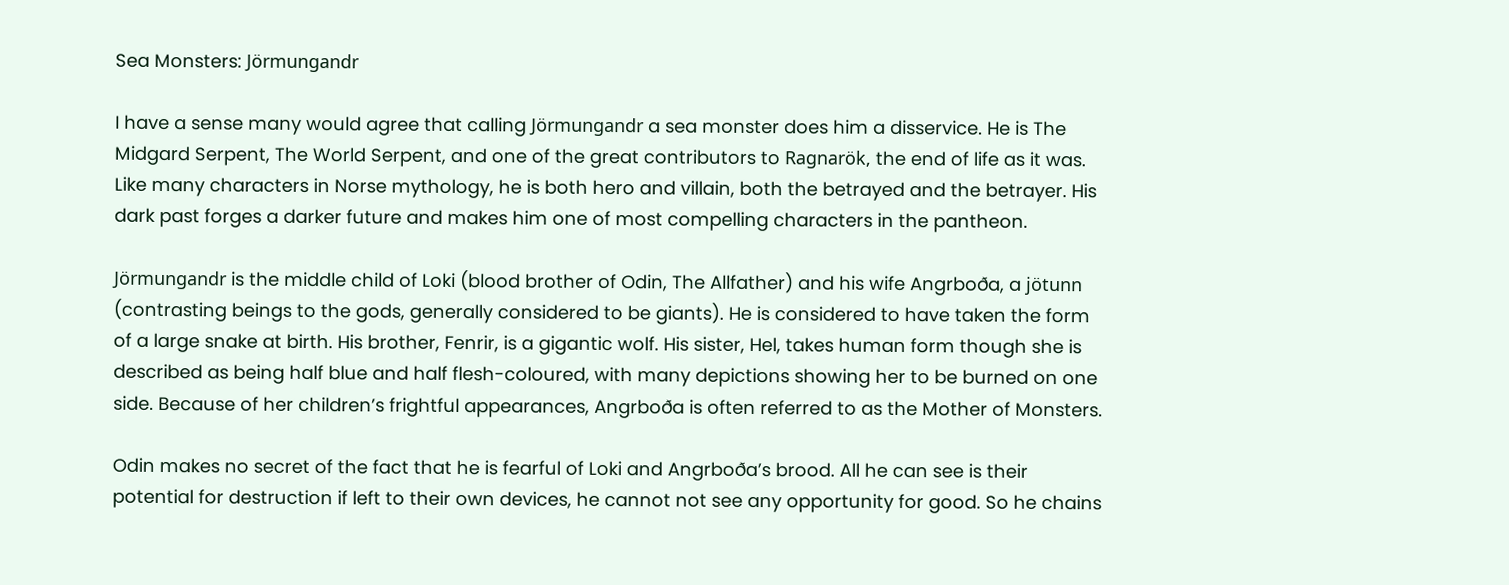Sea Monsters: Jörmungandr

I have a sense many would agree that calling Jörmungandr a sea monster does him a disservice. He is The Midgard Serpent, The World Serpent, and one of the great contributors to Ragnarök, the end of life as it was. Like many characters in Norse mythology, he is both hero and villain, both the betrayed and the betrayer. His dark past forges a darker future and makes him one of most compelling characters in the pantheon.

Jörmungandr is the middle child of Loki (blood brother of Odin, The Allfather) and his wife Angrboða, a jötunn (contrasting beings to the gods, generally considered to be giants). He is considered to have taken the form of a large snake at birth. His brother, Fenrir, is a gigantic wolf. His sister, Hel, takes human form though she is described as being half blue and half flesh-coloured, with many depictions showing her to be burned on one side. Because of her children’s frightful appearances, Angrboða is often referred to as the Mother of Monsters.

Odin makes no secret of the fact that he is fearful of Loki and Angrboða’s brood. All he can see is their potential for destruction if left to their own devices, he cannot not see any opportunity for good. So he chains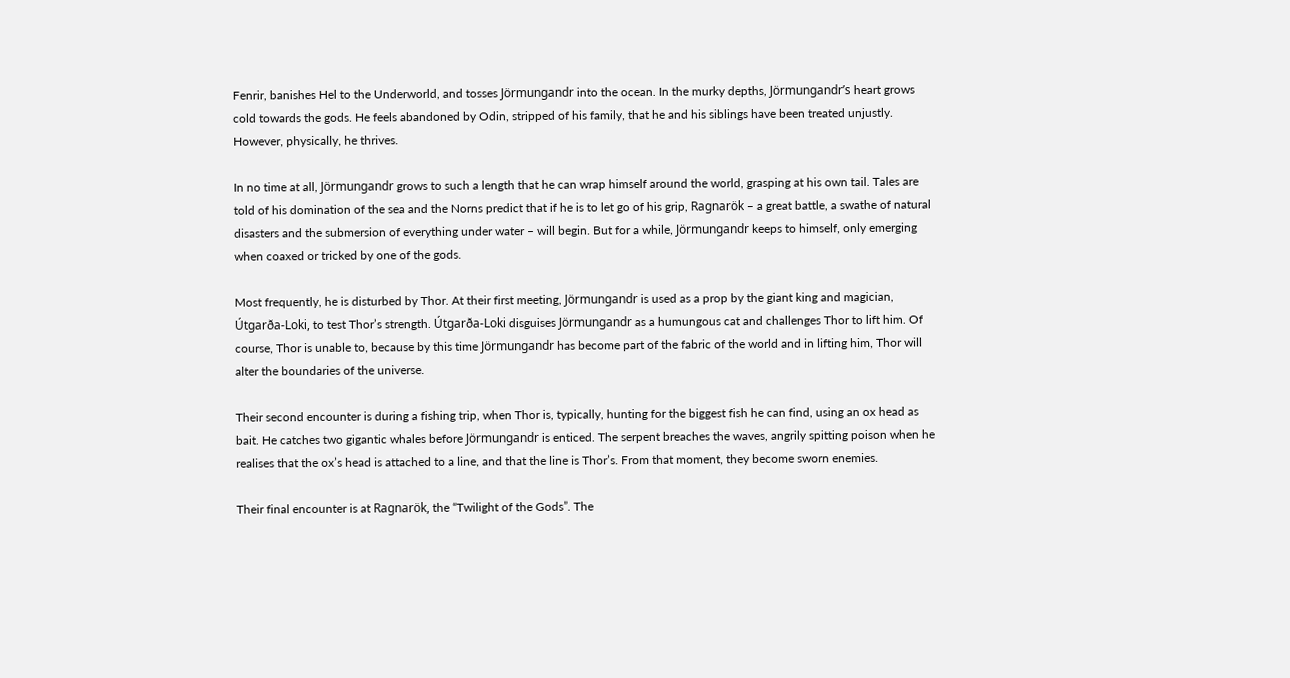Fenrir, banishes Hel to the Underworld, and tosses Jörmungandr into the ocean. In the murky depths, Jörmungandr’s heart grows cold towards the gods. He feels abandoned by Odin, stripped of his family, that he and his siblings have been treated unjustly. However, physically, he thrives.

In no time at all, Jörmungandr grows to such a length that he can wrap himself around the world, grasping at his own tail. Tales are told of his domination of the sea and the Norns predict that if he is to let go of his grip, Ragnarök – a great battle, a swathe of natural disasters and the submersion of everything under water – will begin. But for a while, Jörmungandr keeps to himself, only emerging when coaxed or tricked by one of the gods.

Most frequently, he is disturbed by Thor. At their first meeting, Jörmungandr is used as a prop by the giant king and magician, Útgarða-Loki, to test Thor’s strength. Útgarða-Loki disguises Jörmungandr as a humungous cat and challenges Thor to lift him. Of course, Thor is unable to, because by this time Jörmungandr has become part of the fabric of the world and in lifting him, Thor will alter the boundaries of the universe.

Their second encounter is during a fishing trip, when Thor is, typically, hunting for the biggest fish he can find, using an ox head as bait. He catches two gigantic whales before Jörmungandr is enticed. The serpent breaches the waves, angrily spitting poison when he realises that the ox’s head is attached to a line, and that the line is Thor’s. From that moment, they become sworn enemies.

Their final encounter is at Ragnarök, the “Twilight of the Gods”. The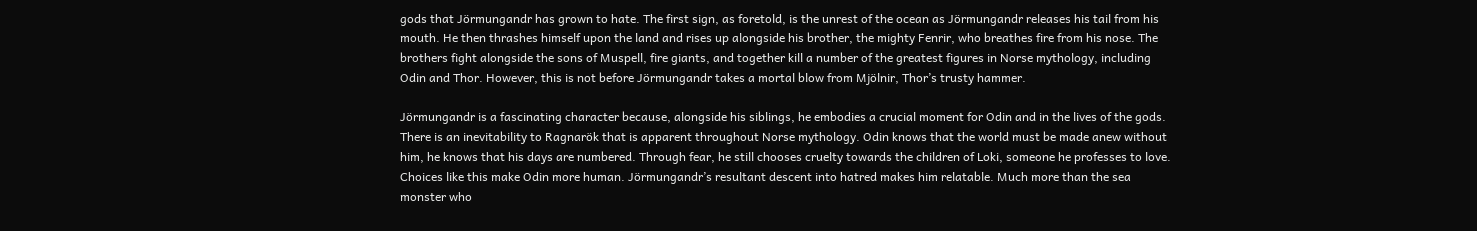gods that Jörmungandr has grown to hate. The first sign, as foretold, is the unrest of the ocean as Jörmungandr releases his tail from his mouth. He then thrashes himself upon the land and rises up alongside his brother, the mighty Fenrir, who breathes fire from his nose. The brothers fight alongside the sons of Muspell, fire giants, and together kill a number of the greatest figures in Norse mythology, including Odin and Thor. However, this is not before Jörmungandr takes a mortal blow from Mjölnir, Thor’s trusty hammer.

Jörmungandr is a fascinating character because, alongside his siblings, he embodies a crucial moment for Odin and in the lives of the gods. There is an inevitability to Ragnarök that is apparent throughout Norse mythology. Odin knows that the world must be made anew without him, he knows that his days are numbered. Through fear, he still chooses cruelty towards the children of Loki, someone he professes to love. Choices like this make Odin more human. Jörmungandr’s resultant descent into hatred makes him relatable. Much more than the sea monster who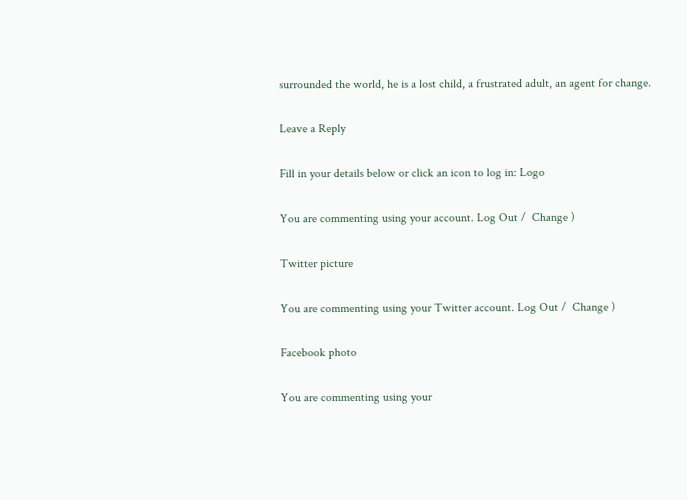surrounded the world, he is a lost child, a frustrated adult, an agent for change.

Leave a Reply

Fill in your details below or click an icon to log in: Logo

You are commenting using your account. Log Out /  Change )

Twitter picture

You are commenting using your Twitter account. Log Out /  Change )

Facebook photo

You are commenting using your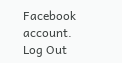Facebook account. Log Out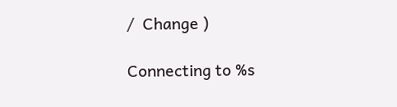/  Change )

Connecting to %s